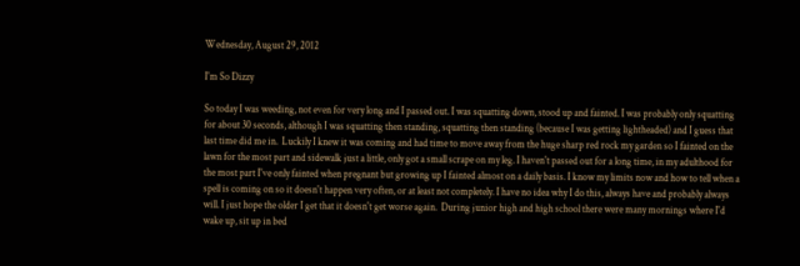Wednesday, August 29, 2012

I'm So Dizzy

So today I was weeding, not even for very long and I passed out. I was squatting down, stood up and fainted. I was probably only squatting for about 30 seconds, although I was squatting then standing, squatting then standing (because I was getting lightheaded) and I guess that last time did me in.  Luckily I knew it was coming and had time to move away from the huge sharp red rock my garden so I fainted on the lawn for the most part and sidewalk just a little, only got a small scrape on my leg. I haven't passed out for a long time, in my adulthood for the most part I've only fainted when pregnant but growing up I fainted almost on a daily basis. I know my limits now and how to tell when a spell is coming on so it doesn't happen very often, or at least not completely. I have no idea why I do this, always have and probably always will. I just hope the older I get that it doesn't get worse again.  During junior high and high school there were many mornings where I'd wake up, sit up in bed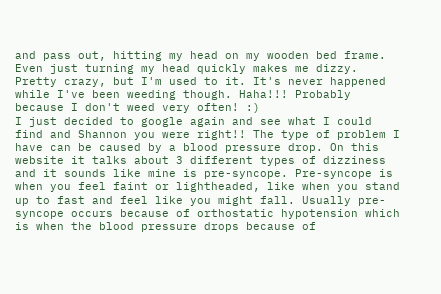and pass out, hitting my head on my wooden bed frame. Even just turning my head quickly makes me dizzy. Pretty crazy, but I'm used to it. It's never happened while I've been weeding though. Haha!!! Probably because I don't weed very often! :)
I just decided to google again and see what I could find and Shannon you were right!! The type of problem I have can be caused by a blood pressure drop. On this website it talks about 3 different types of dizziness and it sounds like mine is pre-syncope. Pre-syncope is when you feel faint or lightheaded, like when you stand up to fast and feel like you might fall. Usually pre-syncope occurs because of orthostatic hypotension which is when the blood pressure drops because of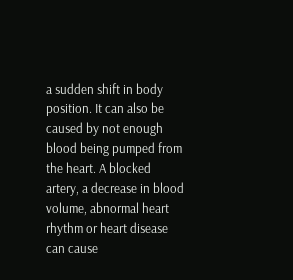a sudden shift in body position. It can also be caused by not enough blood being pumped from the heart. A blocked artery, a decrease in blood volume, abnormal heart rhythm or heart disease can cause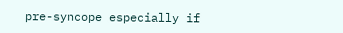pre-syncope especially if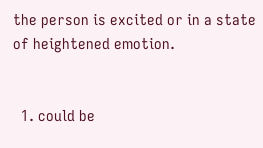the person is excited or in a state of heightened emotion.


  1. could be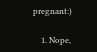pregnant:)

    1. Nope,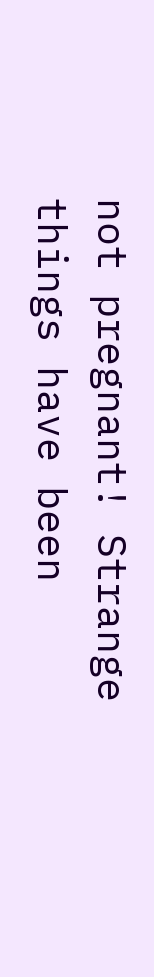not pregnant! Strange things have been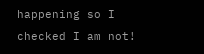happening so I checked I am not!